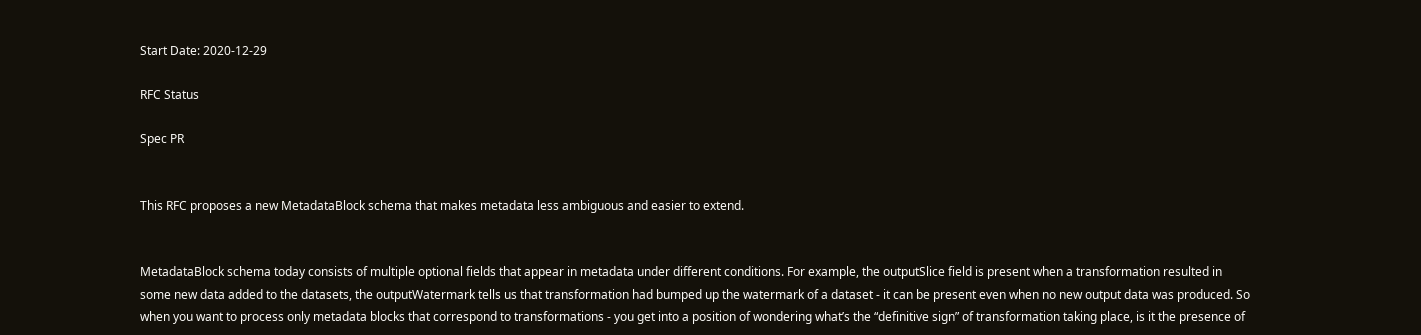Start Date: 2020-12-29

RFC Status

Spec PR


This RFC proposes a new MetadataBlock schema that makes metadata less ambiguous and easier to extend.


MetadataBlock schema today consists of multiple optional fields that appear in metadata under different conditions. For example, the outputSlice field is present when a transformation resulted in some new data added to the datasets, the outputWatermark tells us that transformation had bumped up the watermark of a dataset - it can be present even when no new output data was produced. So when you want to process only metadata blocks that correspond to transformations - you get into a position of wondering what’s the “definitive sign” of transformation taking place, is it the presence of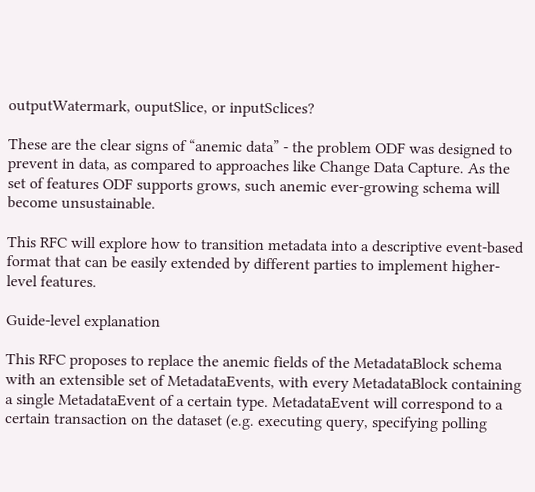outputWatermark, ouputSlice, or inputSclices?

These are the clear signs of “anemic data” - the problem ODF was designed to prevent in data, as compared to approaches like Change Data Capture. As the set of features ODF supports grows, such anemic ever-growing schema will become unsustainable.

This RFC will explore how to transition metadata into a descriptive event-based format that can be easily extended by different parties to implement higher-level features.

Guide-level explanation

This RFC proposes to replace the anemic fields of the MetadataBlock schema with an extensible set of MetadataEvents, with every MetadataBlock containing a single MetadataEvent of a certain type. MetadataEvent will correspond to a certain transaction on the dataset (e.g. executing query, specifying polling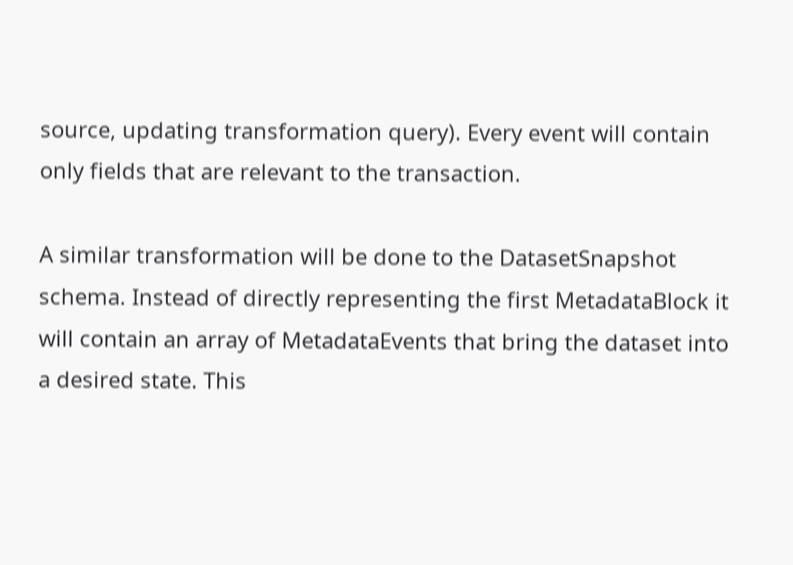source, updating transformation query). Every event will contain only fields that are relevant to the transaction.

A similar transformation will be done to the DatasetSnapshot schema. Instead of directly representing the first MetadataBlock it will contain an array of MetadataEvents that bring the dataset into a desired state. This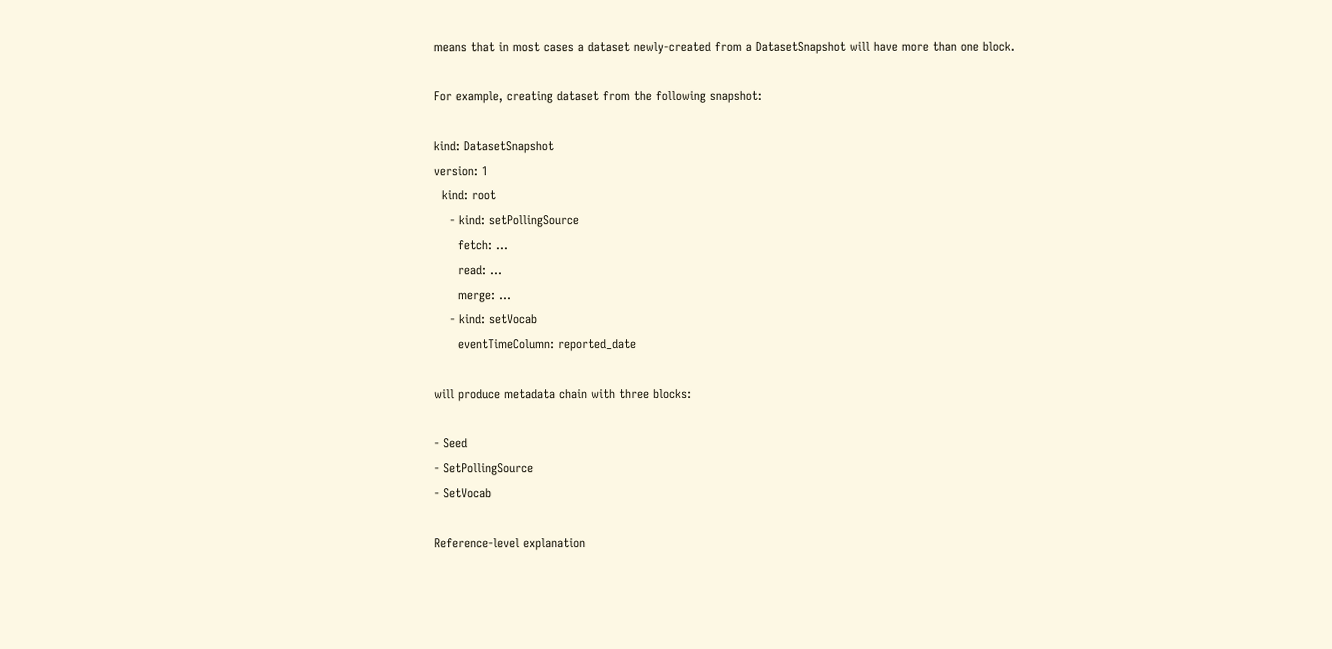means that in most cases a dataset newly-created from a DatasetSnapshot will have more than one block.

For example, creating dataset from the following snapshot:

kind: DatasetSnapshot
version: 1
  kind: root
    - kind: setPollingSource
      fetch: ...
      read: ...
      merge: ...
    - kind: setVocab
      eventTimeColumn: reported_date

will produce metadata chain with three blocks:

- Seed
- SetPollingSource
- SetVocab

Reference-level explanation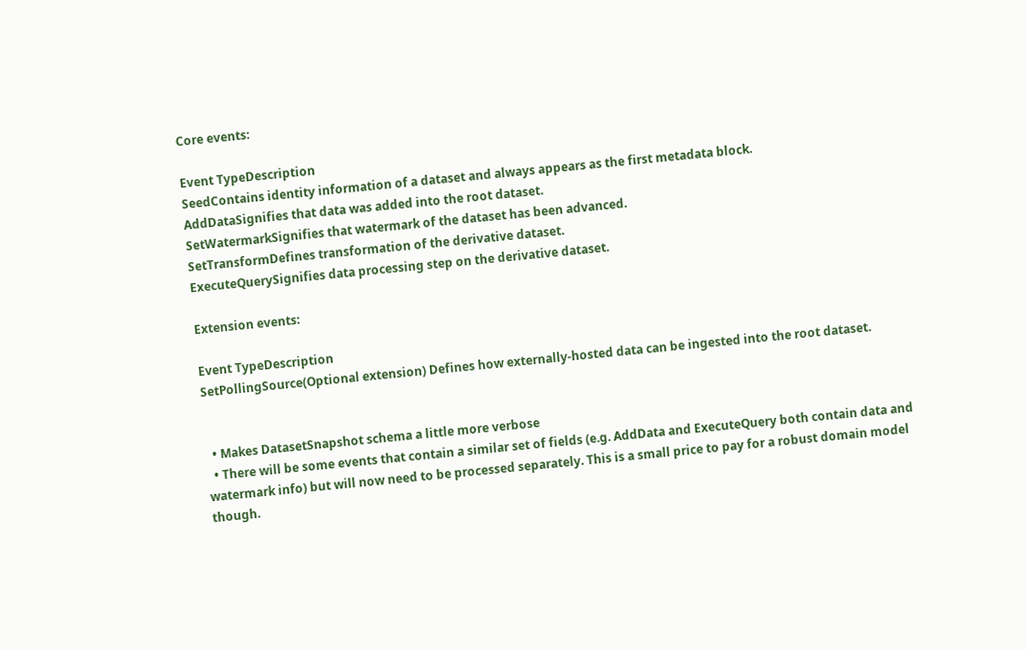Core events:

Event TypeDescription
SeedContains identity information of a dataset and always appears as the first metadata block.
AddDataSignifies that data was added into the root dataset.
SetWatermarkSignifies that watermark of the dataset has been advanced.
SetTransformDefines transformation of the derivative dataset.
ExecuteQuerySignifies data processing step on the derivative dataset.

Extension events:

Event TypeDescription
SetPollingSource(Optional extension) Defines how externally-hosted data can be ingested into the root dataset.


  • Makes DatasetSnapshot schema a little more verbose
  • There will be some events that contain a similar set of fields (e.g. AddData and ExecuteQuery both contain data and watermark info) but will now need to be processed separately. This is a small price to pay for a robust domain model though.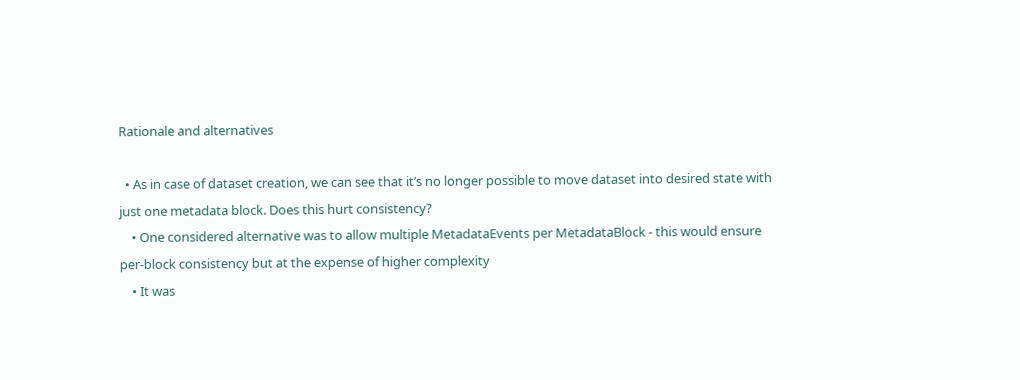Rationale and alternatives

  • As in case of dataset creation, we can see that it’s no longer possible to move dataset into desired state with just one metadata block. Does this hurt consistency?
    • One considered alternative was to allow multiple MetadataEvents per MetadataBlock - this would ensure per-block consistency but at the expense of higher complexity
    • It was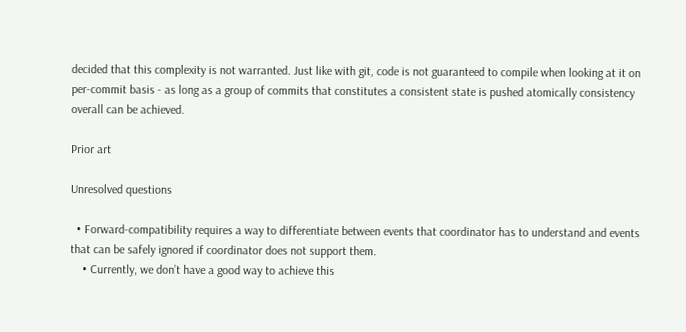decided that this complexity is not warranted. Just like with git, code is not guaranteed to compile when looking at it on per-commit basis - as long as a group of commits that constitutes a consistent state is pushed atomically consistency overall can be achieved.

Prior art

Unresolved questions

  • Forward-compatibility requires a way to differentiate between events that coordinator has to understand and events that can be safely ignored if coordinator does not support them.
    • Currently, we don’t have a good way to achieve this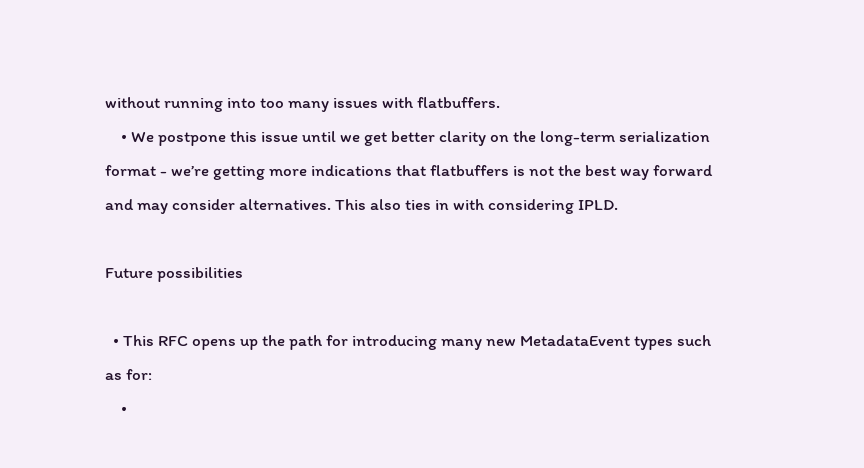without running into too many issues with flatbuffers.
    • We postpone this issue until we get better clarity on the long-term serialization format - we’re getting more indications that flatbuffers is not the best way forward and may consider alternatives. This also ties in with considering IPLD.

Future possibilities

  • This RFC opens up the path for introducing many new MetadataEvent types such as for:
    •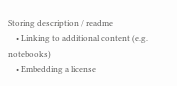Storing description / readme
    • Linking to additional content (e.g. notebooks)
    • Embedding a license